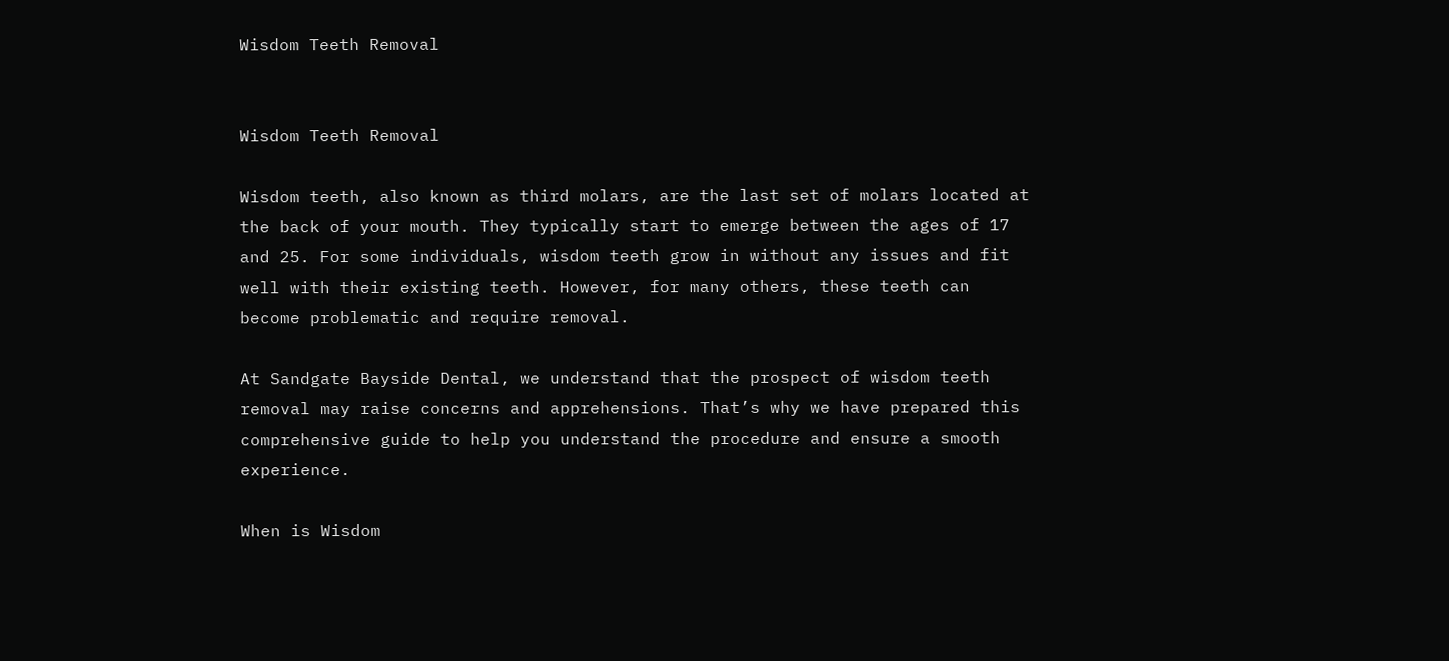Wisdom Teeth Removal


Wisdom Teeth Removal

Wisdom teeth, also known as third molars, are the last set of molars located at the back of your mouth. They typically start to emerge between the ages of 17 and 25. For some individuals, wisdom teeth grow in without any issues and fit well with their existing teeth. However, for many others, these teeth can become problematic and require removal.

At Sandgate Bayside Dental, we understand that the prospect of wisdom teeth removal may raise concerns and apprehensions. That’s why we have prepared this comprehensive guide to help you understand the procedure and ensure a smooth experience.

When is Wisdom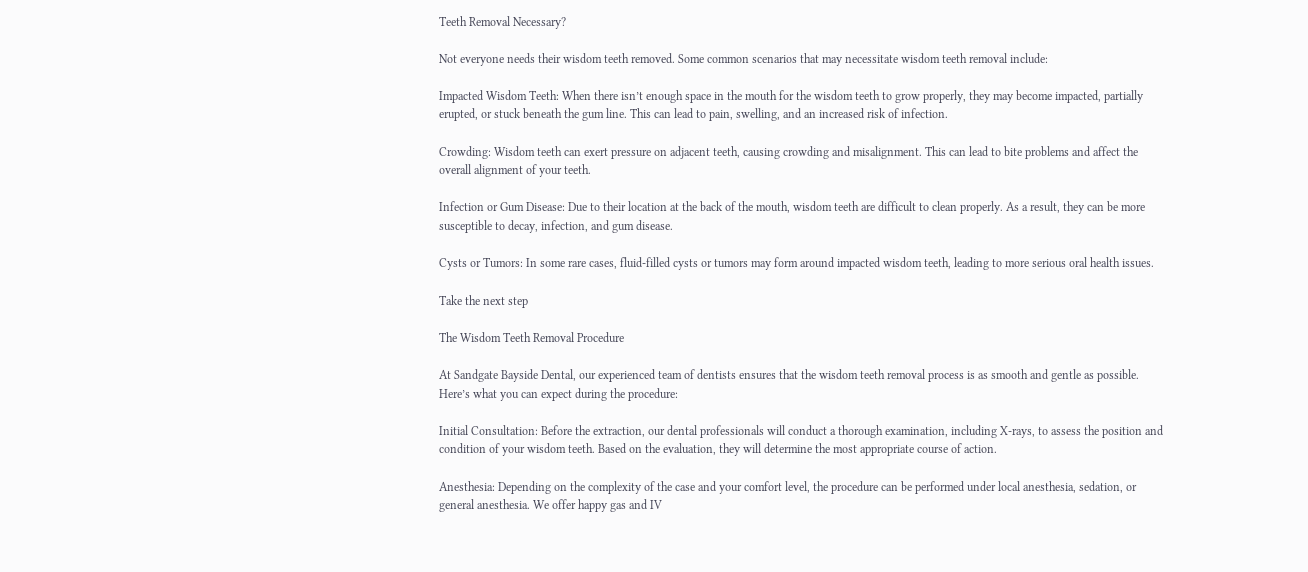Teeth Removal Necessary?

Not everyone needs their wisdom teeth removed. Some common scenarios that may necessitate wisdom teeth removal include:

Impacted Wisdom Teeth: When there isn’t enough space in the mouth for the wisdom teeth to grow properly, they may become impacted, partially erupted, or stuck beneath the gum line. This can lead to pain, swelling, and an increased risk of infection.

Crowding: Wisdom teeth can exert pressure on adjacent teeth, causing crowding and misalignment. This can lead to bite problems and affect the overall alignment of your teeth.

Infection or Gum Disease: Due to their location at the back of the mouth, wisdom teeth are difficult to clean properly. As a result, they can be more susceptible to decay, infection, and gum disease.

Cysts or Tumors: In some rare cases, fluid-filled cysts or tumors may form around impacted wisdom teeth, leading to more serious oral health issues.

Take the next step

The Wisdom Teeth Removal Procedure

At Sandgate Bayside Dental, our experienced team of dentists ensures that the wisdom teeth removal process is as smooth and gentle as possible. Here’s what you can expect during the procedure:

Initial Consultation: Before the extraction, our dental professionals will conduct a thorough examination, including X-rays, to assess the position and condition of your wisdom teeth. Based on the evaluation, they will determine the most appropriate course of action.

Anesthesia: Depending on the complexity of the case and your comfort level, the procedure can be performed under local anesthesia, sedation, or general anesthesia. We offer happy gas and IV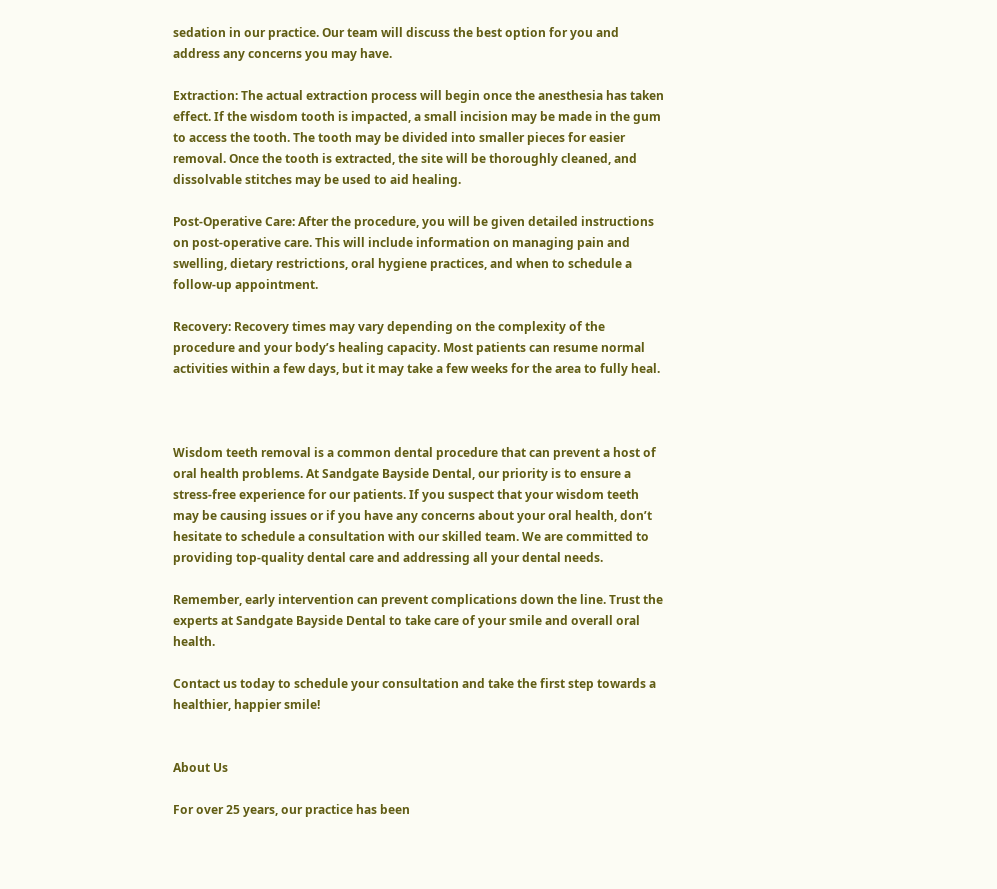sedation in our practice. Our team will discuss the best option for you and address any concerns you may have.

Extraction: The actual extraction process will begin once the anesthesia has taken effect. If the wisdom tooth is impacted, a small incision may be made in the gum to access the tooth. The tooth may be divided into smaller pieces for easier removal. Once the tooth is extracted, the site will be thoroughly cleaned, and dissolvable stitches may be used to aid healing.

Post-Operative Care: After the procedure, you will be given detailed instructions on post-operative care. This will include information on managing pain and swelling, dietary restrictions, oral hygiene practices, and when to schedule a follow-up appointment.

Recovery: Recovery times may vary depending on the complexity of the procedure and your body’s healing capacity. Most patients can resume normal activities within a few days, but it may take a few weeks for the area to fully heal.



Wisdom teeth removal is a common dental procedure that can prevent a host of oral health problems. At Sandgate Bayside Dental, our priority is to ensure a stress-free experience for our patients. If you suspect that your wisdom teeth may be causing issues or if you have any concerns about your oral health, don’t hesitate to schedule a consultation with our skilled team. We are committed to providing top-quality dental care and addressing all your dental needs.

Remember, early intervention can prevent complications down the line. Trust the experts at Sandgate Bayside Dental to take care of your smile and overall oral health.

Contact us today to schedule your consultation and take the first step towards a healthier, happier smile!


About Us

For over 25 years, our practice has been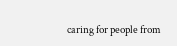caring for people from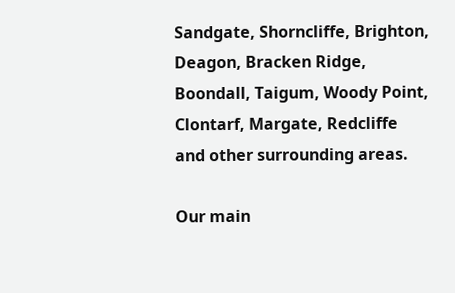Sandgate, Shorncliffe, Brighton, Deagon, Bracken Ridge, Boondall, Taigum, Woody Point, Clontarf, Margate, Redcliffe and other surrounding areas.

Our main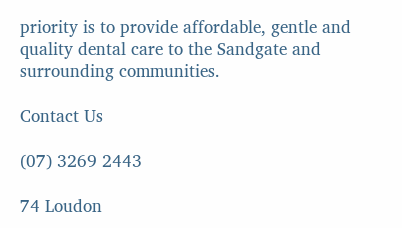priority is to provide affordable, gentle and quality dental care to the Sandgate and surrounding communities.

Contact Us

(07) 3269 2443

74 Loudon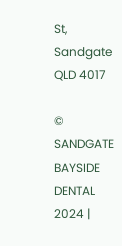St, Sandgate
QLD 4017

© SANDGATE BAYSIDE DENTAL 2024 |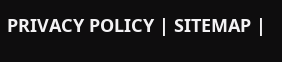PRIVACY POLICY | SITEMAP |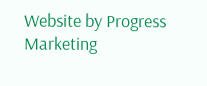Website by Progress Marketing